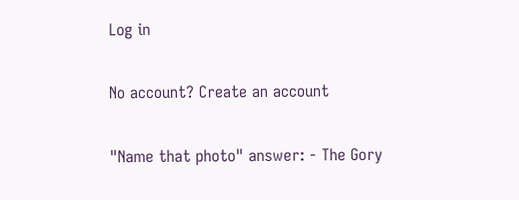Log in

No account? Create an account

"Name that photo" answer: - The Gory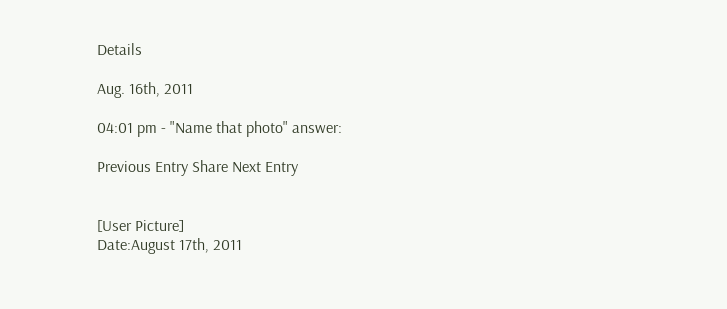Details

Aug. 16th, 2011

04:01 pm - "Name that photo" answer:

Previous Entry Share Next Entry


[User Picture]
Date:August 17th, 2011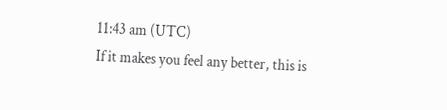11:43 am (UTC)
If it makes you feel any better, this is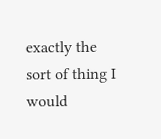exactly the sort of thing I would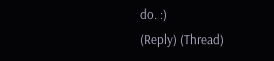do. :)
(Reply) (Thread)